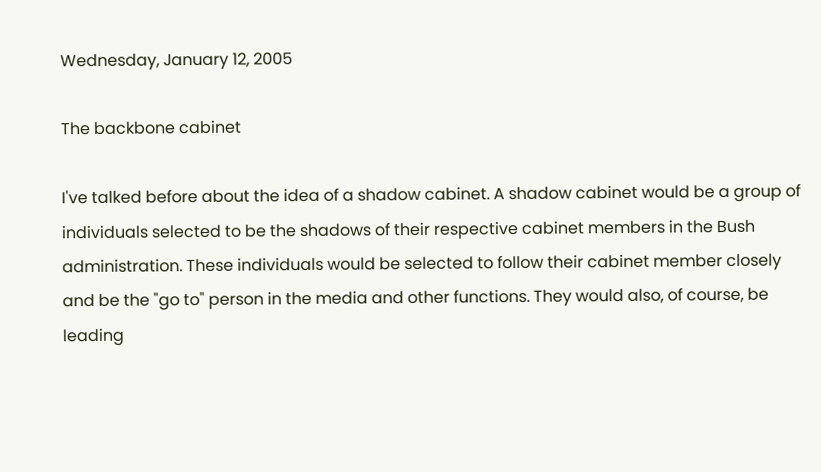Wednesday, January 12, 2005

The backbone cabinet

I've talked before about the idea of a shadow cabinet. A shadow cabinet would be a group of individuals selected to be the shadows of their respective cabinet members in the Bush administration. These individuals would be selected to follow their cabinet member closely and be the "go to" person in the media and other functions. They would also, of course, be leading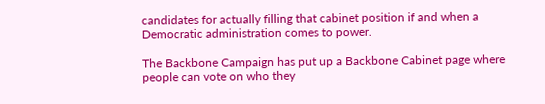candidates for actually filling that cabinet position if and when a Democratic administration comes to power.

The Backbone Campaign has put up a Backbone Cabinet page where people can vote on who they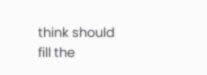think should fill the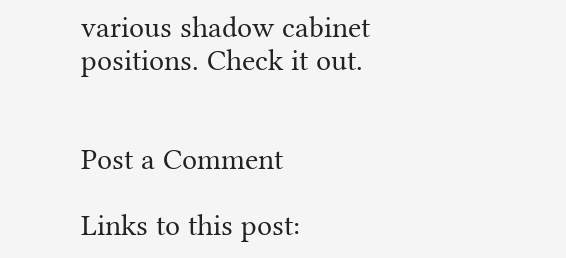various shadow cabinet positions. Check it out.


Post a Comment

Links to this post: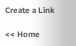Create a Link

<< Home